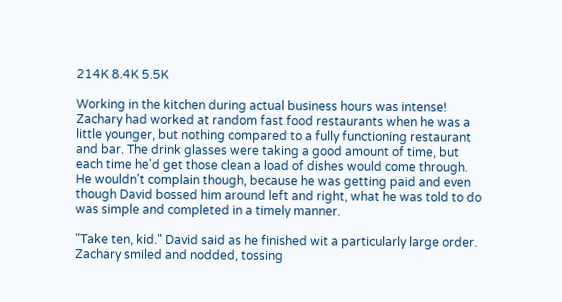214K 8.4K 5.5K

Working in the kitchen during actual business hours was intense! Zachary had worked at random fast food restaurants when he was a little younger, but nothing compared to a fully functioning restaurant and bar. The drink glasses were taking a good amount of time, but each time he'd get those clean a load of dishes would come through. He wouldn't complain though, because he was getting paid and even though David bossed him around left and right, what he was told to do was simple and completed in a timely manner.

"Take ten, kid." David said as he finished wit a particularly large order. Zachary smiled and nodded, tossing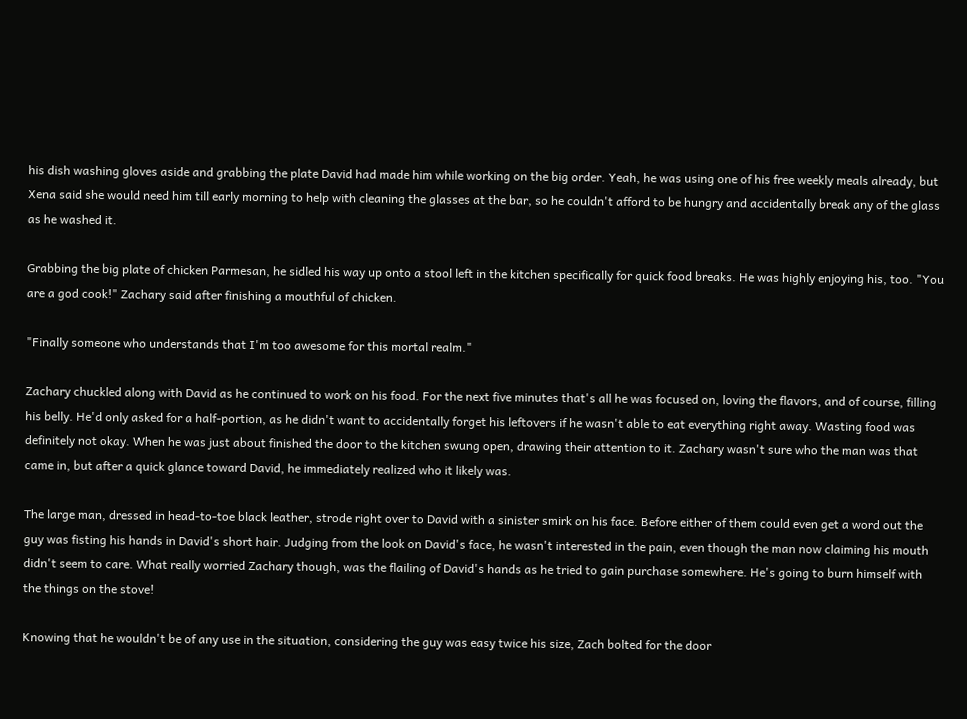his dish washing gloves aside and grabbing the plate David had made him while working on the big order. Yeah, he was using one of his free weekly meals already, but Xena said she would need him till early morning to help with cleaning the glasses at the bar, so he couldn't afford to be hungry and accidentally break any of the glass as he washed it.

Grabbing the big plate of chicken Parmesan, he sidled his way up onto a stool left in the kitchen specifically for quick food breaks. He was highly enjoying his, too. "You are a god cook!" Zachary said after finishing a mouthful of chicken.

"Finally someone who understands that I'm too awesome for this mortal realm."

Zachary chuckled along with David as he continued to work on his food. For the next five minutes that's all he was focused on, loving the flavors, and of course, filling his belly. He'd only asked for a half-portion, as he didn't want to accidentally forget his leftovers if he wasn't able to eat everything right away. Wasting food was definitely not okay. When he was just about finished the door to the kitchen swung open, drawing their attention to it. Zachary wasn't sure who the man was that came in, but after a quick glance toward David, he immediately realized who it likely was.

The large man, dressed in head-to-toe black leather, strode right over to David with a sinister smirk on his face. Before either of them could even get a word out the guy was fisting his hands in David's short hair. Judging from the look on David's face, he wasn't interested in the pain, even though the man now claiming his mouth didn't seem to care. What really worried Zachary though, was the flailing of David's hands as he tried to gain purchase somewhere. He's going to burn himself with the things on the stove!

Knowing that he wouldn't be of any use in the situation, considering the guy was easy twice his size, Zach bolted for the door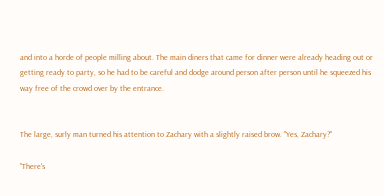and into a horde of people milling about. The main diners that came for dinner were already heading out or getting ready to party, so he had to be careful and dodge around person after person until he squeezed his way free of the crowd over by the entrance.


The large, surly man turned his attention to Zachary with a slightly raised brow. "Yes, Zachary?"

"There's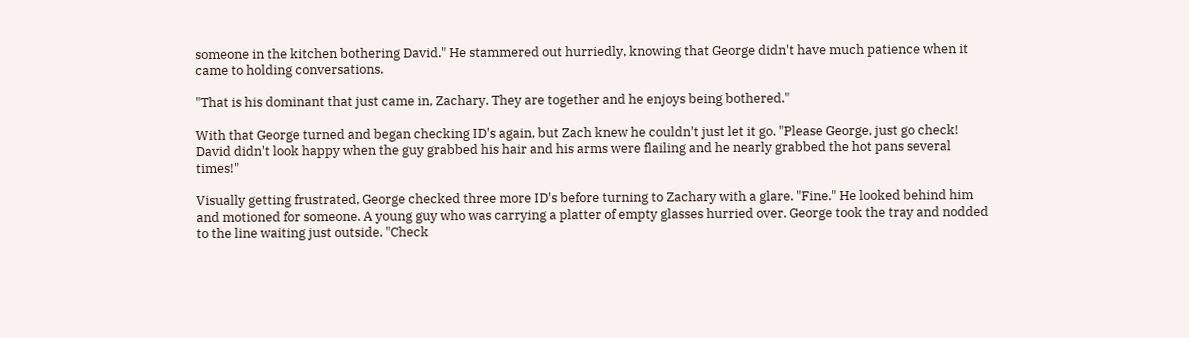someone in the kitchen bothering David." He stammered out hurriedly, knowing that George didn't have much patience when it came to holding conversations.

"That is his dominant that just came in, Zachary. They are together and he enjoys being bothered."

With that George turned and began checking ID's again, but Zach knew he couldn't just let it go. "Please George, just go check! David didn't look happy when the guy grabbed his hair and his arms were flailing and he nearly grabbed the hot pans several times!"

Visually getting frustrated, George checked three more ID's before turning to Zachary with a glare. "Fine." He looked behind him and motioned for someone. A young guy who was carrying a platter of empty glasses hurried over. George took the tray and nodded to the line waiting just outside. "Check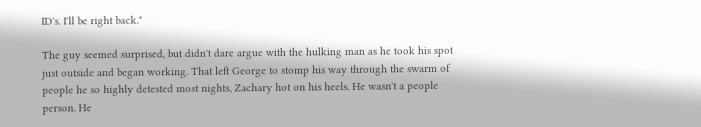ID's. I'll be right back."

The guy seemed surprised, but didn't dare argue with the hulking man as he took his spot just outside and began working. That left George to stomp his way through the swarm of people he so highly detested most nights, Zachary hot on his heels. He wasn't a people person. He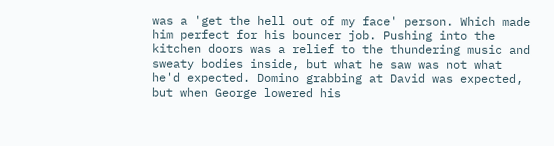was a 'get the hell out of my face' person. Which made him perfect for his bouncer job. Pushing into the kitchen doors was a relief to the thundering music and sweaty bodies inside, but what he saw was not what he'd expected. Domino grabbing at David was expected, but when George lowered his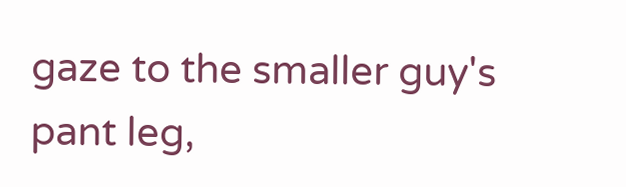gaze to the smaller guy's pant leg,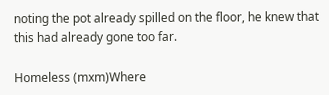noting the pot already spilled on the floor, he knew that this had already gone too far.

Homeless (mxm)Where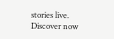stories live. Discover now